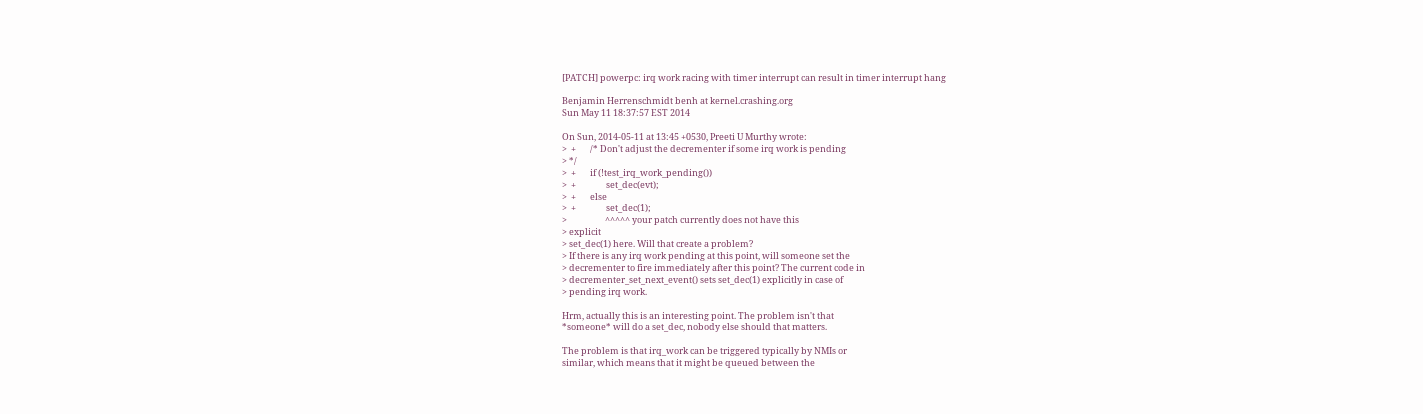[PATCH] powerpc: irq work racing with timer interrupt can result in timer interrupt hang

Benjamin Herrenschmidt benh at kernel.crashing.org
Sun May 11 18:37:57 EST 2014

On Sun, 2014-05-11 at 13:45 +0530, Preeti U Murthy wrote:
>  +       /* Don't adjust the decrementer if some irq work is pending
> */
>  +       if (!test_irq_work_pending())
>  +               set_dec(evt);
>  +       else
>  +               set_dec(1);
>                   ^^^^^ your patch currently does not have this
> explicit
> set_dec(1) here. Will that create a problem?
> If there is any irq work pending at this point, will someone set the
> decrementer to fire immediately after this point? The current code in
> decrementer_set_next_event() sets set_dec(1) explicitly in case of
> pending irq work.

Hrm, actually this is an interesting point. The problem isn't that
*someone* will do a set_dec, nobody else should that matters.

The problem is that irq_work can be triggered typically by NMIs or
similar, which means that it might be queued between the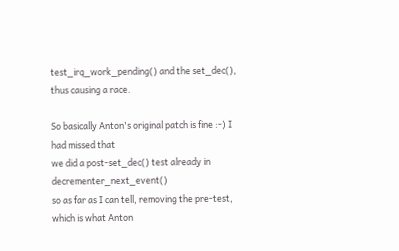test_irq_work_pending() and the set_dec(), thus causing a race.

So basically Anton's original patch is fine :-) I had missed that
we did a post-set_dec() test already in decrementer_next_event()
so as far as I can tell, removing the pre-test, which is what Anton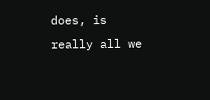does, is really all we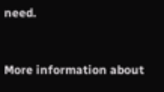need.


More information about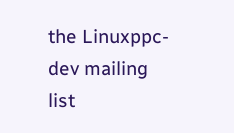the Linuxppc-dev mailing list